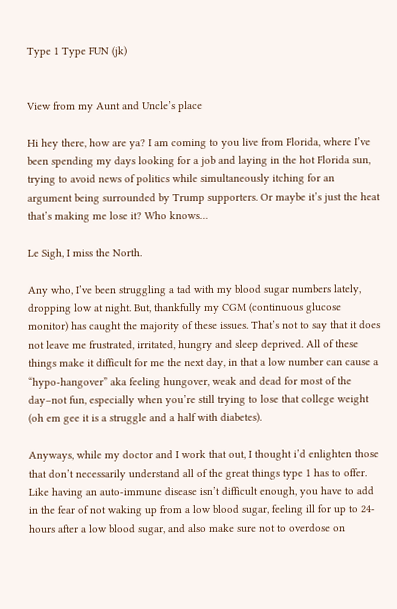Type 1 Type FUN (jk)


View from my Aunt and Uncle’s place

Hi hey there, how are ya? I am coming to you live from Florida, where I’ve been spending my days looking for a job and laying in the hot Florida sun, trying to avoid news of politics while simultaneously itching for an argument being surrounded by Trump supporters. Or maybe it’s just the heat that’s making me lose it? Who knows…

Le Sigh, I miss the North.

Any who, I’ve been struggling a tad with my blood sugar numbers lately, dropping low at night. But, thankfully my CGM (continuous glucose monitor) has caught the majority of these issues. That’s not to say that it does not leave me frustrated, irritated, hungry and sleep deprived. All of these things make it difficult for me the next day, in that a low number can cause a “hypo-hangover” aka feeling hungover, weak and dead for most of the day–not fun, especially when you’re still trying to lose that college weight (oh em gee it is a struggle and a half with diabetes).

Anyways, while my doctor and I work that out, I thought i’d enlighten those that don’t necessarily understand all of the great things type 1 has to offer. Like having an auto-immune disease isn’t difficult enough, you have to add in the fear of not waking up from a low blood sugar, feeling ill for up to 24-hours after a low blood sugar, and also make sure not to overdose on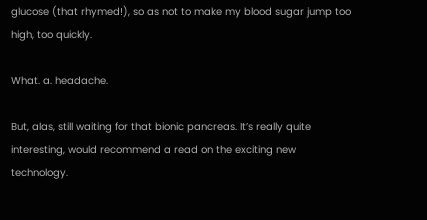glucose (that rhymed!), so as not to make my blood sugar jump too high, too quickly.

What. a. headache.

But, alas, still waiting for that bionic pancreas. It’s really quite interesting, would recommend a read on the exciting new technology.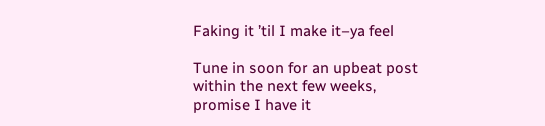Faking it ’til I make it–ya feel

Tune in soon for an upbeat post within the next few weeks, promise I have it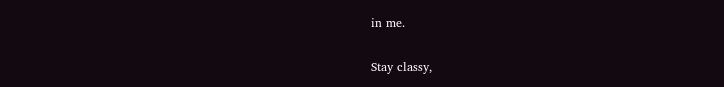in me.

Stay classy,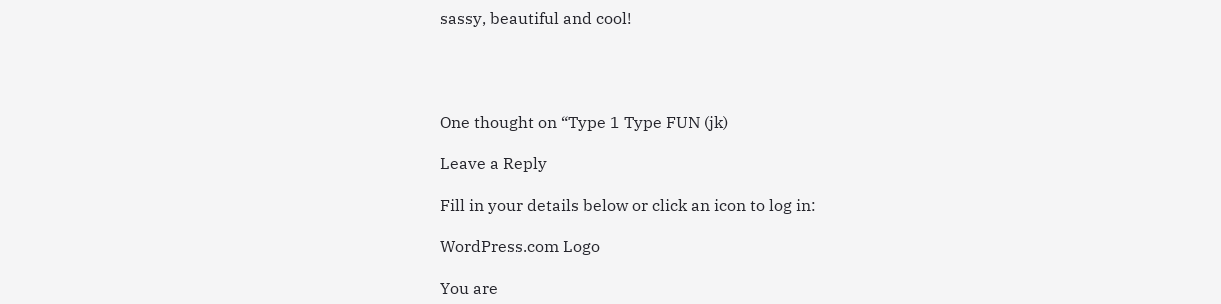sassy, beautiful and cool!




One thought on “Type 1 Type FUN (jk)

Leave a Reply

Fill in your details below or click an icon to log in:

WordPress.com Logo

You are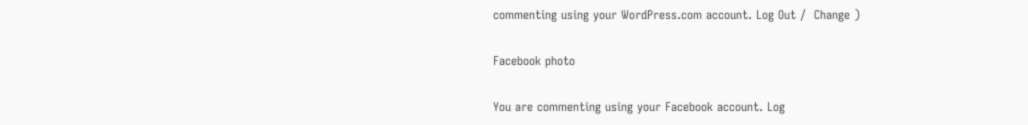commenting using your WordPress.com account. Log Out /  Change )

Facebook photo

You are commenting using your Facebook account. Log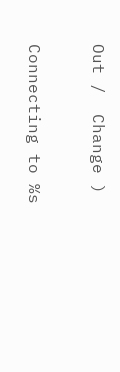Out /  Change )

Connecting to %s